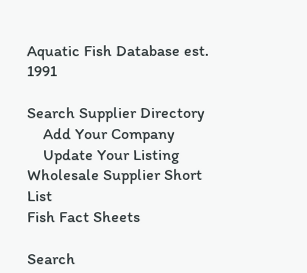Aquatic Fish Database est. 1991

Search Supplier Directory
    Add Your Company
    Update Your Listing
Wholesale Supplier Short List
Fish Fact Sheets

Search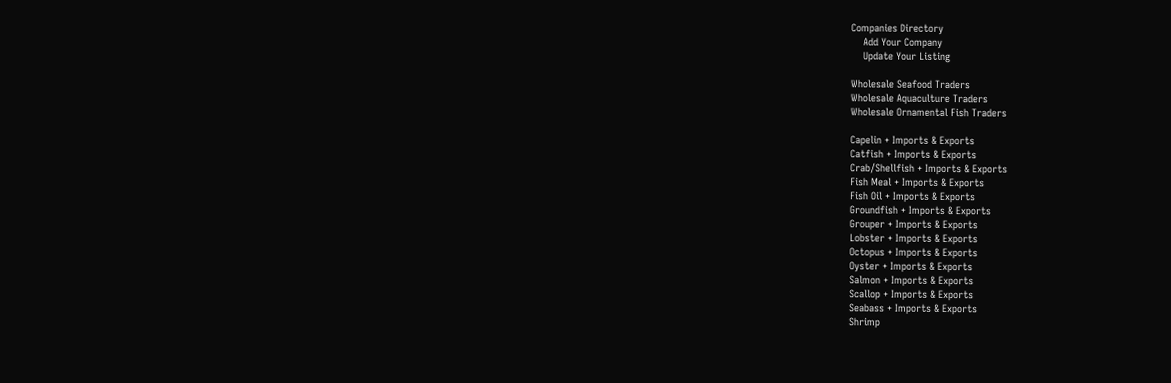Companies Directory
    Add Your Company
    Update Your Listing

Wholesale Seafood Traders
Wholesale Aquaculture Traders
Wholesale Ornamental Fish Traders

Capelin + Imports & Exports
Catfish + Imports & Exports
Crab/Shellfish + Imports & Exports
Fish Meal + Imports & Exports
Fish Oil + Imports & Exports
Groundfish + Imports & Exports
Grouper + Imports & Exports
Lobster + Imports & Exports
Octopus + Imports & Exports
Oyster + Imports & Exports
Salmon + Imports & Exports
Scallop + Imports & Exports
Seabass + Imports & Exports
Shrimp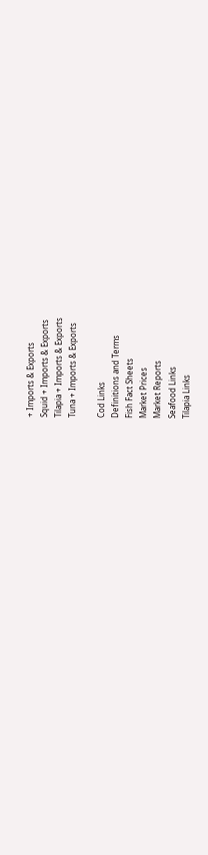+ Imports & Exports
Squid + Imports & Exports
Tilapia + Imports & Exports
Tuna + Imports & Exports

Cod Links
Definitions and Terms
Fish Fact Sheets
Market Prices
Market Reports
Seafood Links
Tilapia Links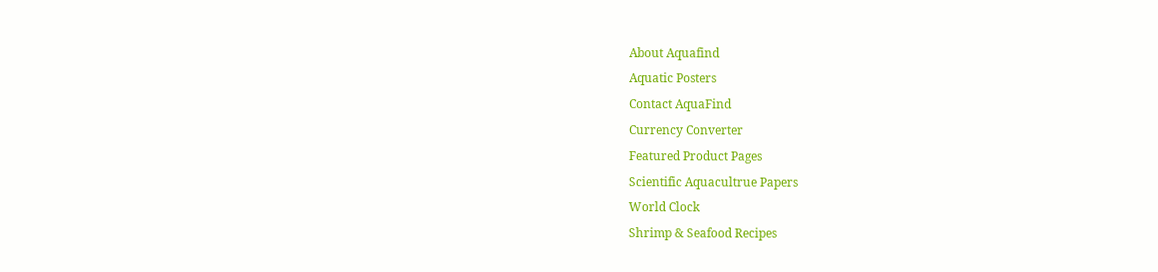About Aquafind
Aquatic Posters
Contact AquaFind
Currency Converter
Featured Product Pages
Scientific Aquacultrue Papers
World Clock
Shrimp & Seafood Recipes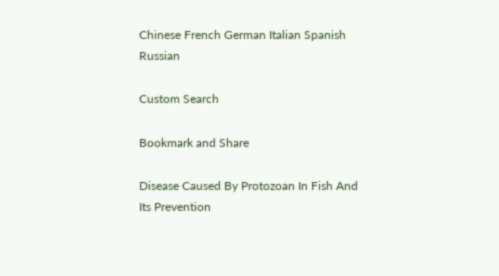Chinese French German Italian Spanish Russian

Custom Search

Bookmark and Share

Disease Caused By Protozoan In Fish And Its Prevention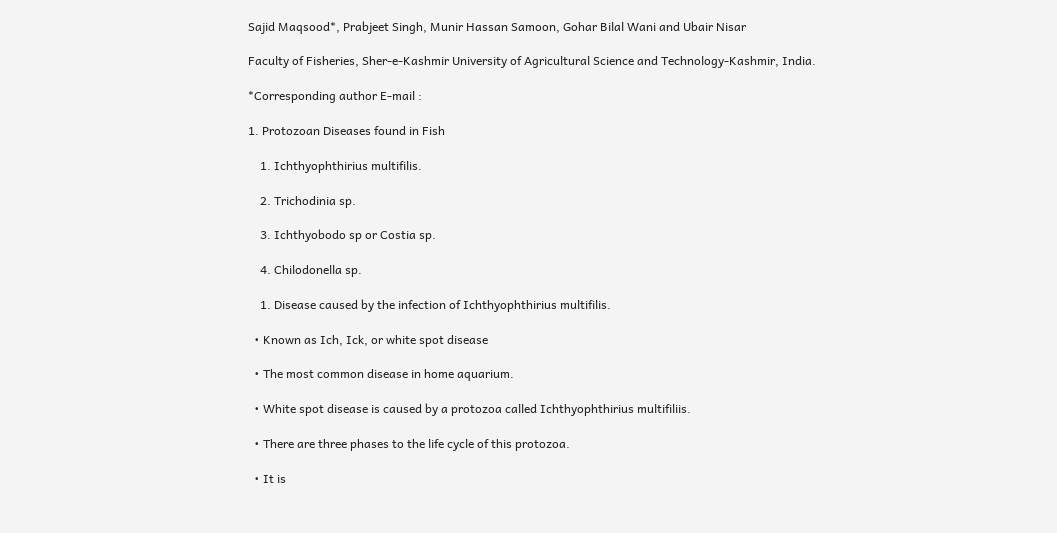Sajid Maqsood*, Prabjeet Singh, Munir Hassan Samoon, Gohar Bilal Wani and Ubair Nisar

Faculty of Fisheries, Sher-e-Kashmir University of Agricultural Science and Technology-Kashmir, India.

*Corresponding author E-mail :

1. Protozoan Diseases found in Fish

    1. Ichthyophthirius multifilis.

    2. Trichodinia sp.

    3. Ichthyobodo sp or Costia sp.

    4. Chilodonella sp.

    1. Disease caused by the infection of Ichthyophthirius multifilis.

  • Known as Ich, Ick, or white spot disease

  • The most common disease in home aquarium.

  • White spot disease is caused by a protozoa called Ichthyophthirius multifiliis.

  • There are three phases to the life cycle of this protozoa.

  • It is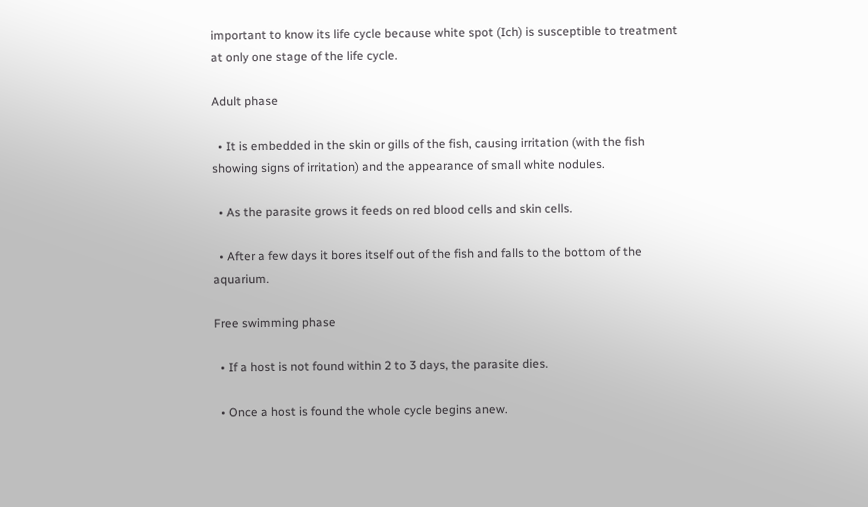important to know its life cycle because white spot (Ich) is susceptible to treatment at only one stage of the life cycle.

Adult phase

  • It is embedded in the skin or gills of the fish, causing irritation (with the fish showing signs of irritation) and the appearance of small white nodules.

  • As the parasite grows it feeds on red blood cells and skin cells.

  • After a few days it bores itself out of the fish and falls to the bottom of the aquarium.

Free swimming phase

  • If a host is not found within 2 to 3 days, the parasite dies.

  • Once a host is found the whole cycle begins anew.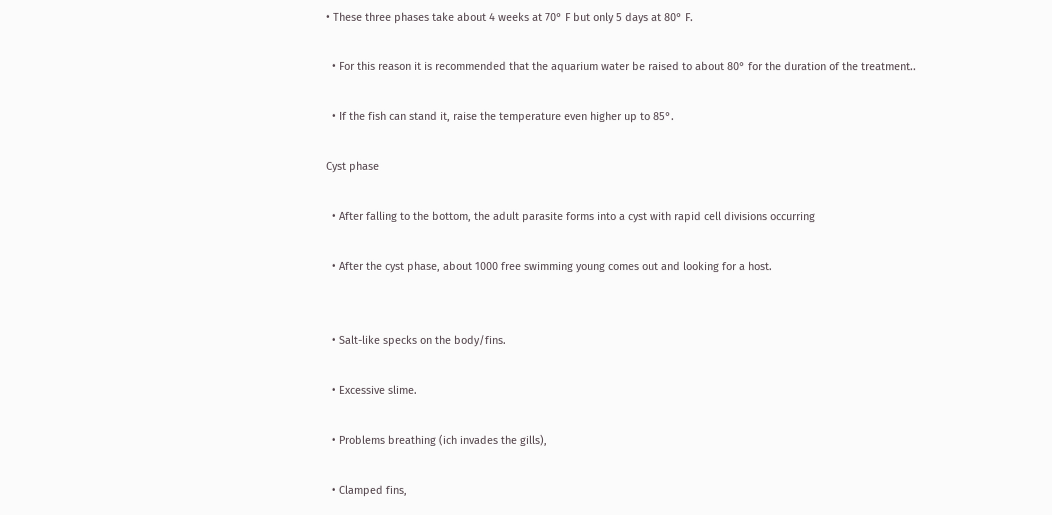• These three phases take about 4 weeks at 70° F but only 5 days at 80° F.

  • For this reason it is recommended that the aquarium water be raised to about 80° for the duration of the treatment..

  • If the fish can stand it, raise the temperature even higher up to 85°.

Cyst phase

  • After falling to the bottom, the adult parasite forms into a cyst with rapid cell divisions occurring

  • After the cyst phase, about 1000 free swimming young comes out and looking for a host.


  • Salt-like specks on the body/fins.

  • Excessive slime.

  • Problems breathing (ich invades the gills),

  • Clamped fins,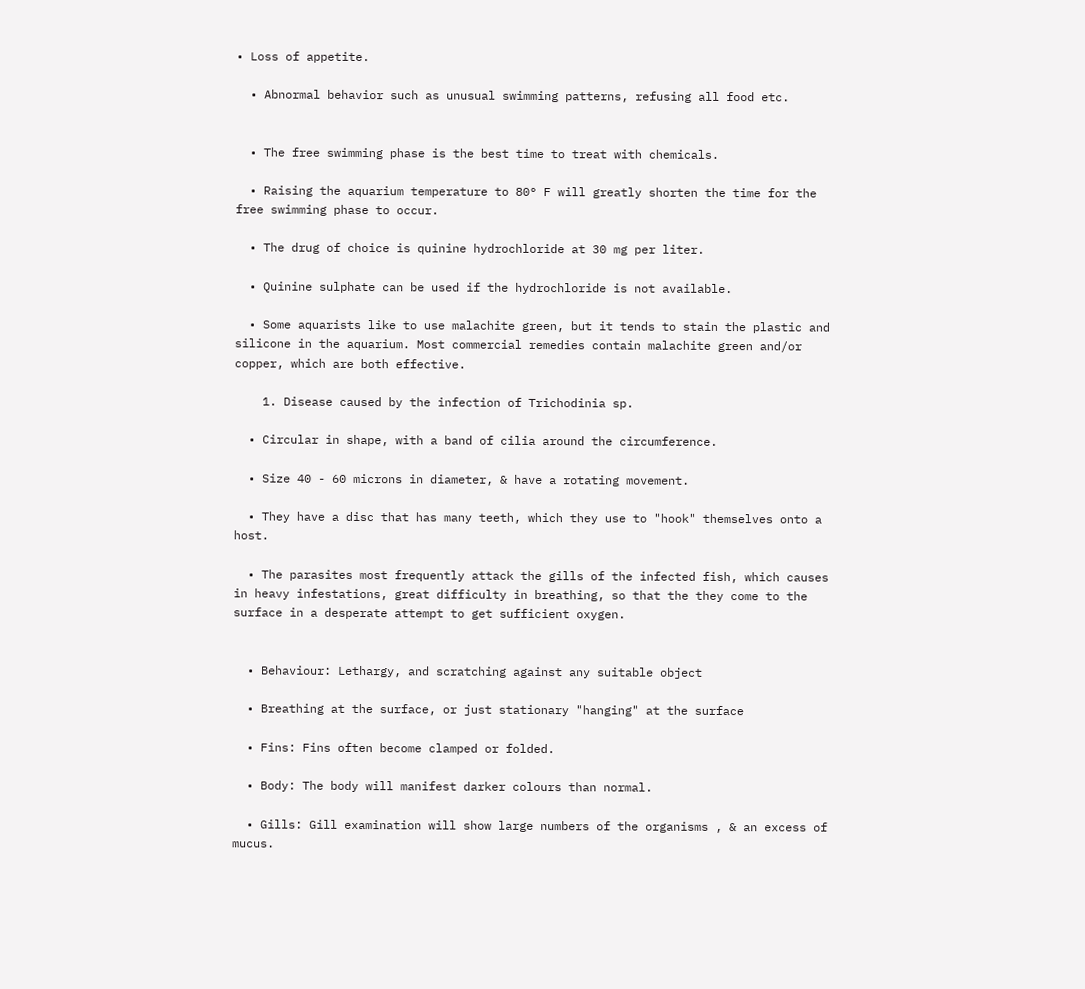• Loss of appetite.

  • Abnormal behavior such as unusual swimming patterns, refusing all food etc.


  • The free swimming phase is the best time to treat with chemicals.

  • Raising the aquarium temperature to 80° F will greatly shorten the time for the free swimming phase to occur.

  • The drug of choice is quinine hydrochloride at 30 mg per liter.

  • Quinine sulphate can be used if the hydrochloride is not available.

  • Some aquarists like to use malachite green, but it tends to stain the plastic and silicone in the aquarium. Most commercial remedies contain malachite green and/or copper, which are both effective.

    1. Disease caused by the infection of Trichodinia sp.

  • Circular in shape, with a band of cilia around the circumference.

  • Size 40 - 60 microns in diameter, & have a rotating movement.

  • They have a disc that has many teeth, which they use to "hook" themselves onto a host.

  • The parasites most frequently attack the gills of the infected fish, which causes in heavy infestations, great difficulty in breathing, so that the they come to the surface in a desperate attempt to get sufficient oxygen.


  • Behaviour: Lethargy, and scratching against any suitable object

  • Breathing at the surface, or just stationary "hanging" at the surface

  • Fins: Fins often become clamped or folded.

  • Body: The body will manifest darker colours than normal.

  • Gills: Gill examination will show large numbers of the organisms , & an excess of mucus.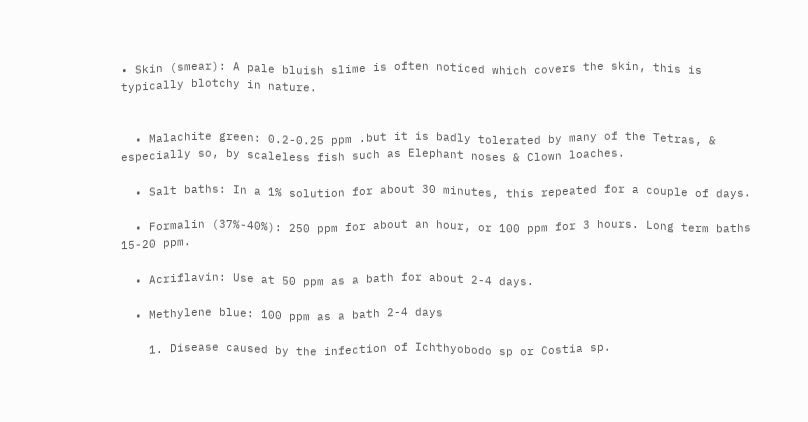• Skin (smear): A pale bluish slime is often noticed which covers the skin, this is typically blotchy in nature.


  • Malachite green: 0.2-0.25 ppm .but it is badly tolerated by many of the Tetras, & especially so, by scaleless fish such as Elephant noses & Clown loaches.

  • Salt baths: In a 1% solution for about 30 minutes, this repeated for a couple of days.

  • Formalin (37%-40%): 250 ppm for about an hour, or 100 ppm for 3 hours. Long term baths 15-20 ppm.

  • Acriflavin: Use at 50 ppm as a bath for about 2-4 days.

  • Methylene blue: 100 ppm as a bath 2-4 days

    1. Disease caused by the infection of Ichthyobodo sp or Costia sp.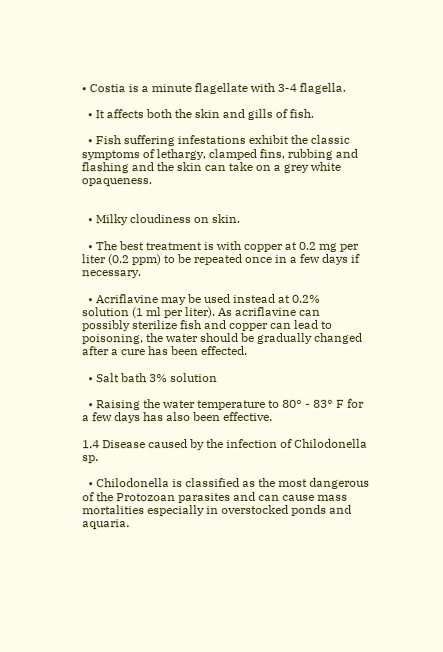• Costia is a minute flagellate with 3-4 flagella.

  • It affects both the skin and gills of fish.

  • Fish suffering infestations exhibit the classic symptoms of lethargy, clamped fins, rubbing and flashing and the skin can take on a grey white opaqueness.


  • Milky cloudiness on skin.

  • The best treatment is with copper at 0.2 mg per liter (0.2 ppm) to be repeated once in a few days if necessary.

  • Acriflavine may be used instead at 0.2% solution (1 ml per liter). As acriflavine can possibly sterilize fish and copper can lead to poisoning, the water should be gradually changed after a cure has been effected.

  • Salt bath 3% solution

  • Raising the water temperature to 80° - 83° F for a few days has also been effective.

1.4 Disease caused by the infection of Chilodonella sp.

  • Chilodonella is classified as the most dangerous of the Protozoan parasites and can cause mass mortalities especially in overstocked ponds and aquaria.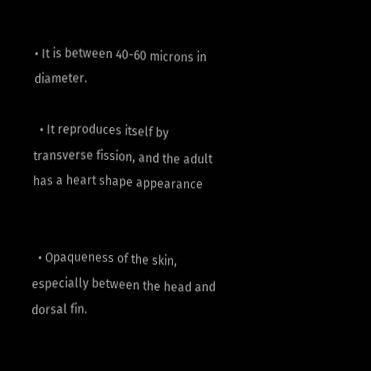• It is between 40-60 microns in diameter.

  • It reproduces itself by transverse fission, and the adult has a heart shape appearance


  • Opaqueness of the skin, especially between the head and dorsal fin.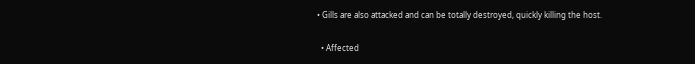• Gills are also attacked and can be totally destroyed, quickly killing the host.

  • Affected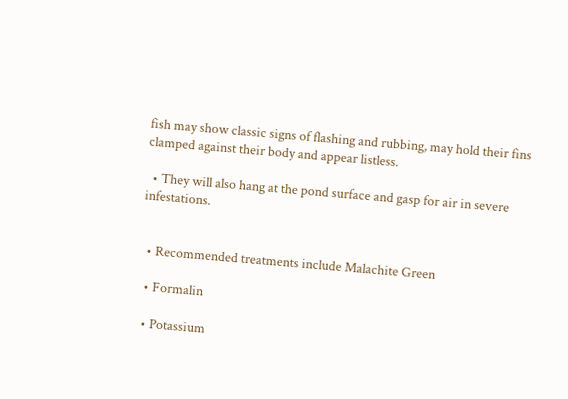fish may show classic signs of flashing and rubbing, may hold their fins clamped against their body and appear listless.

  • They will also hang at the pond surface and gasp for air in severe infestations.


  • Recommended treatments include Malachite Green

  • Formalin

  • Potassium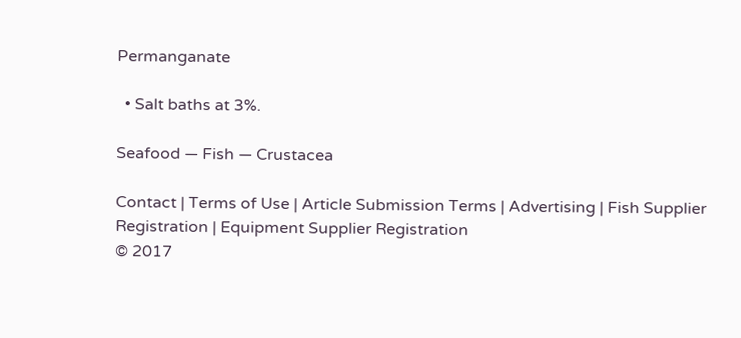Permanganate

  • Salt baths at 3%.

Seafood — Fish — Crustacea

Contact | Terms of Use | Article Submission Terms | Advertising | Fish Supplier Registration | Equipment Supplier Registration
© 2017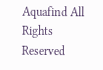Aquafind All Rights Reserved